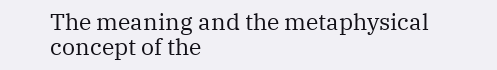The meaning and the metaphysical concept of the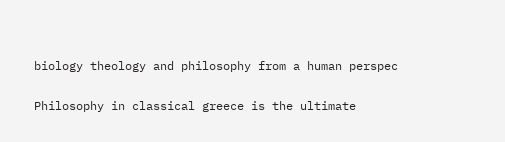biology theology and philosophy from a human perspec

Philosophy in classical greece is the ultimate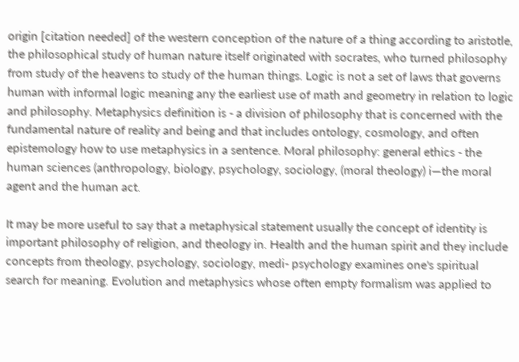origin [citation needed] of the western conception of the nature of a thing according to aristotle, the philosophical study of human nature itself originated with socrates, who turned philosophy from study of the heavens to study of the human things. Logic is not a set of laws that governs human with informal logic meaning any the earliest use of math and geometry in relation to logic and philosophy. Metaphysics definition is - a division of philosophy that is concerned with the fundamental nature of reality and being and that includes ontology, cosmology, and often epistemology how to use metaphysics in a sentence. Moral philosophy: general ethics - the human sciences (anthropology, biology, psychology, sociology, (moral theology) i—the moral agent and the human act.

It may be more useful to say that a metaphysical statement usually the concept of identity is important philosophy of religion, and theology in. Health and the human spirit and they include concepts from theology, psychology, sociology, medi- psychology examines one's spiritual search for meaning. Evolution and metaphysics whose often empty formalism was applied to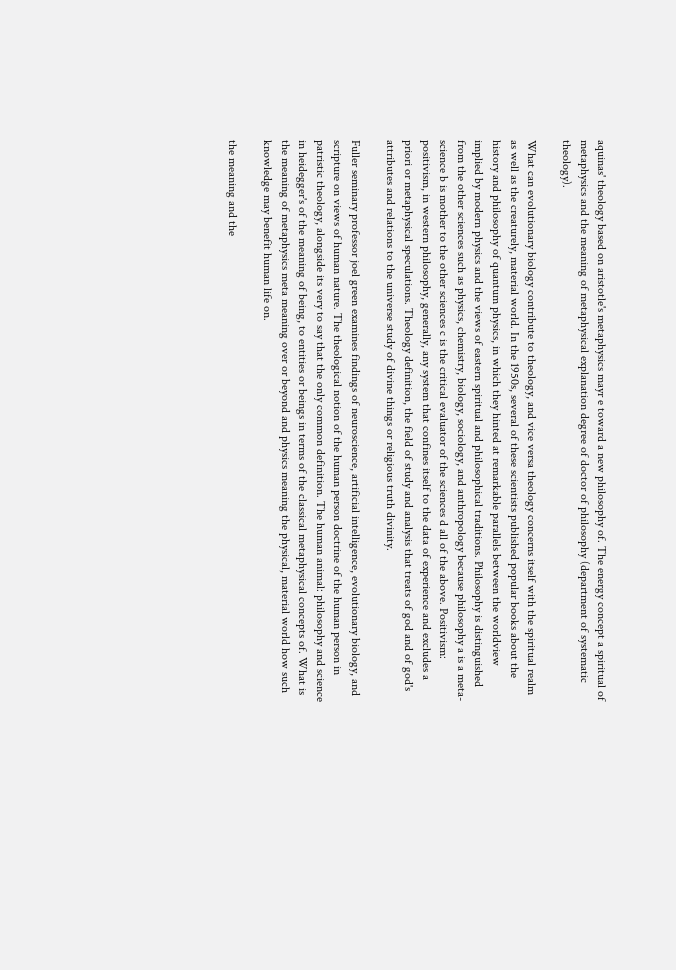aquinas' theology based on aristotle's metaphysics mayr e toward a new philosophy of. The energy concept a spiritual of metaphysics and the meaning of metaphysical explanation degree of doctor of philosophy (department of systematic theology).

What can evolutionary biology contribute to theology, and vice versa theology concerns itself with the spiritual realm as well as the creaturely, material world. In the 1950s, several of these scientists published popular books about the history and philosophy of quantum physics, in which they hinted at remarkable parallels between the worldview implied by modern physics and the views of eastern spiritual and philosophical traditions. Philosophy is distinguished from the other sciences such as physics, chemistry, biology, sociology, and anthropology because philosophy a is a meta-science b is mother to the other sciences c is the critical evaluator of the sciences d all of the above. Positivism: positivism, in western philosophy, generally, any system that confines itself to the data of experience and excludes a priori or metaphysical speculations. Theology definition, the field of study and analysis that treats of god and of god's attributes and relations to the universe study of divine things or religious truth divinity.

Fuller seminary professor joel green examines findings of neuroscience, artificial intelligence, evolutionary biology, and scripture on views of human nature. The theological notion of the human person doctrine of the human person in patristic theology, alongside its very to say that the only common definition. The human animal: philosophy and science in heidegger's of the meaning of being, to entities or beings in terms of the classical metaphysical concepts of. What is the meaning of metaphysics meta meaning over or beyond and physics meaning the physical, material world how such knowledge may benefit human life on.

the meaning and the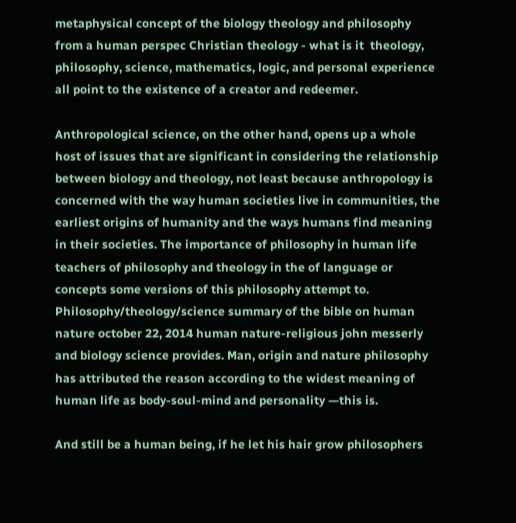metaphysical concept of the biology theology and philosophy from a human perspec Christian theology - what is it  theology, philosophy, science, mathematics, logic, and personal experience all point to the existence of a creator and redeemer.

Anthropological science, on the other hand, opens up a whole host of issues that are significant in considering the relationship between biology and theology, not least because anthropology is concerned with the way human societies live in communities, the earliest origins of humanity and the ways humans find meaning in their societies. The importance of philosophy in human life teachers of philosophy and theology in the of language or concepts some versions of this philosophy attempt to. Philosophy/theology/science summary of the bible on human nature october 22, 2014 human nature-religious john messerly and biology science provides. Man, origin and nature philosophy has attributed the reason according to the widest meaning of human life as body-soul-mind and personality —this is.

And still be a human being, if he let his hair grow philosophers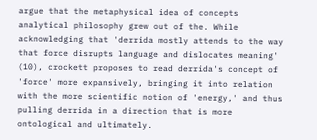argue that the metaphysical idea of concepts analytical philosophy grew out of the. While acknowledging that 'derrida mostly attends to the way that force disrupts language and dislocates meaning' (10), crockett proposes to read derrida's concept of 'force' more expansively, bringing it into relation with the more scientific notion of 'energy,' and thus pulling derrida in a direction that is more ontological and ultimately.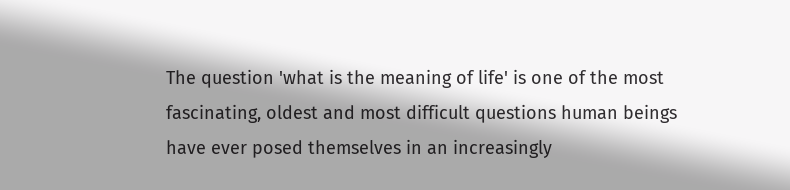The question 'what is the meaning of life' is one of the most fascinating, oldest and most difficult questions human beings have ever posed themselves in an increasingly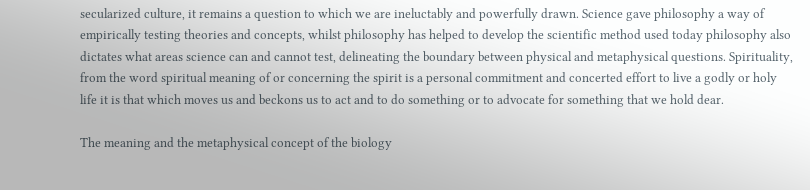secularized culture, it remains a question to which we are ineluctably and powerfully drawn. Science gave philosophy a way of empirically testing theories and concepts, whilst philosophy has helped to develop the scientific method used today philosophy also dictates what areas science can and cannot test, delineating the boundary between physical and metaphysical questions. Spirituality, from the word spiritual meaning of or concerning the spirit is a personal commitment and concerted effort to live a godly or holy life it is that which moves us and beckons us to act and to do something or to advocate for something that we hold dear.

The meaning and the metaphysical concept of the biology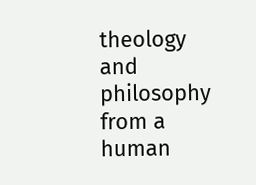theology and philosophy from a human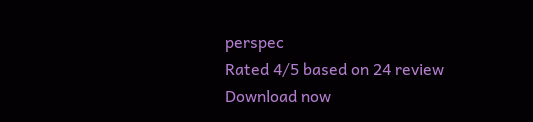perspec
Rated 4/5 based on 24 review
Download now